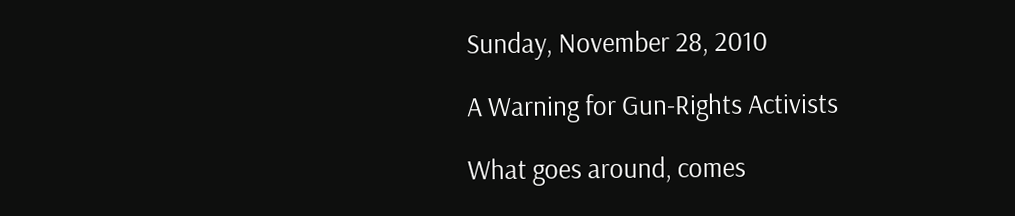Sunday, November 28, 2010

A Warning for Gun-Rights Activists

What goes around, comes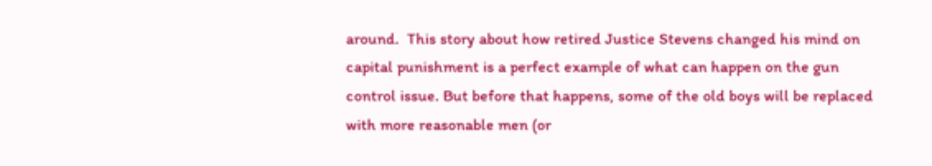around.  This story about how retired Justice Stevens changed his mind on capital punishment is a perfect example of what can happen on the gun control issue. But before that happens, some of the old boys will be replaced with more reasonable men (or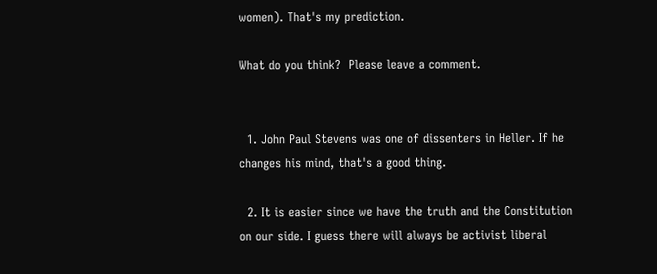women). That's my prediction.

What do you think?  Please leave a comment.


  1. John Paul Stevens was one of dissenters in Heller. If he changes his mind, that's a good thing.

  2. It is easier since we have the truth and the Constitution on our side. I guess there will always be activist liberal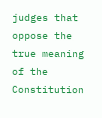judges that oppose the true meaning of the Constitution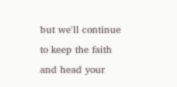but we'll continue to keep the faith and head your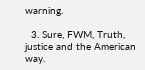warning.

  3. Sure, FWM, Truth, justice and the American way.